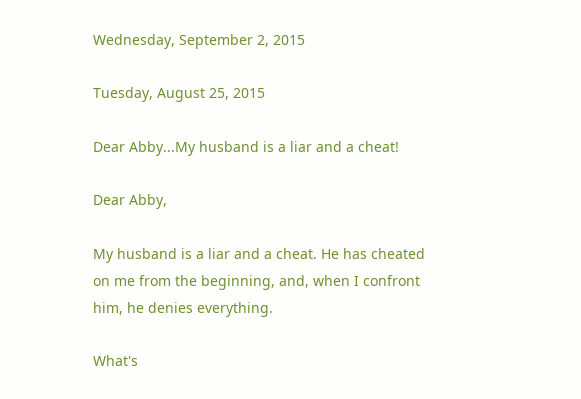Wednesday, September 2, 2015

Tuesday, August 25, 2015

Dear Abby...My husband is a liar and a cheat!

Dear Abby,

My husband is a liar and a cheat. He has cheated on me from the beginning, and, when I confront him, he denies everything.

What's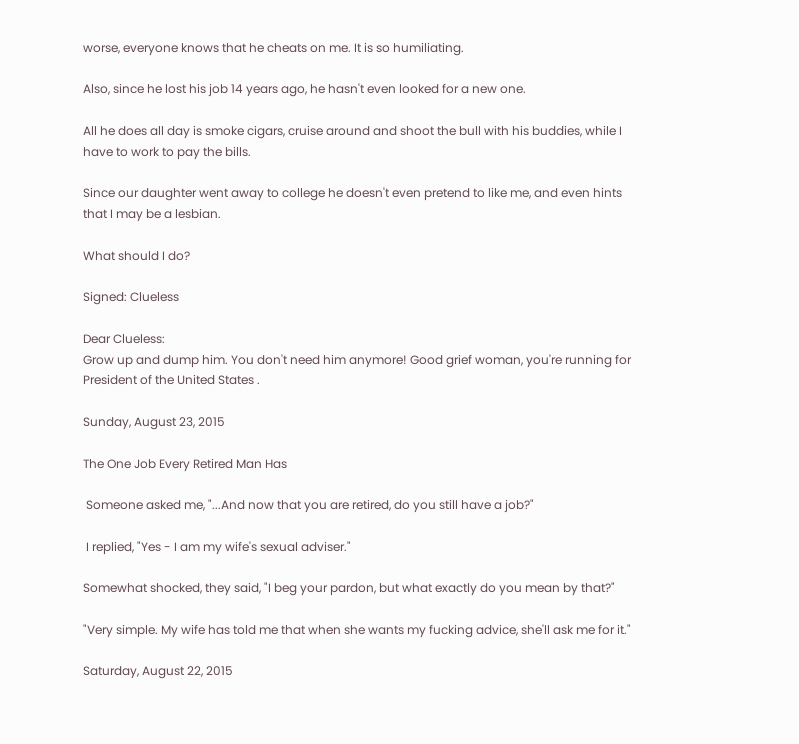worse, everyone knows that he cheats on me. It is so humiliating.

Also, since he lost his job 14 years ago, he hasn't even looked for a new one.

All he does all day is smoke cigars, cruise around and shoot the bull with his buddies, while I have to work to pay the bills.

Since our daughter went away to college he doesn't even pretend to like me, and even hints that I may be a lesbian.

What should I do?

Signed: Clueless

Dear Clueless:
Grow up and dump him. You don't need him anymore! Good grief woman, you're running for President of the United States .

Sunday, August 23, 2015

The One Job Every Retired Man Has

 Someone asked me, "...And now that you are retired, do you still have a job?"

 I replied, "Yes - I am my wife's sexual adviser."

Somewhat shocked, they said, "I beg your pardon, but what exactly do you mean by that?"

"Very simple. My wife has told me that when she wants my fucking advice, she'll ask me for it."

Saturday, August 22, 2015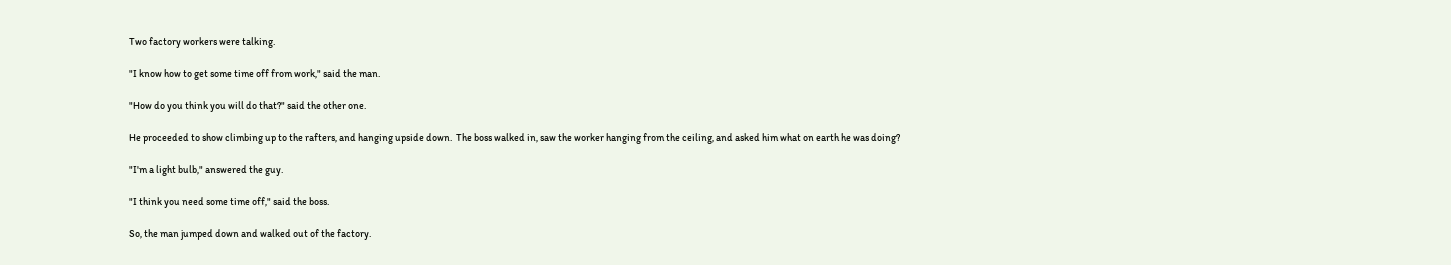Two factory workers were talking.

"I know how to get some time off from work," said the man.

"How do you think you will do that?" said the other one.

He proceeded to show climbing up to the rafters, and hanging upside down.  The boss walked in, saw the worker hanging from the ceiling, and asked him what on earth he was doing?

"I'm a light bulb," answered the guy.

"I think you need some time off," said the boss.

So, the man jumped down and walked out of the factory.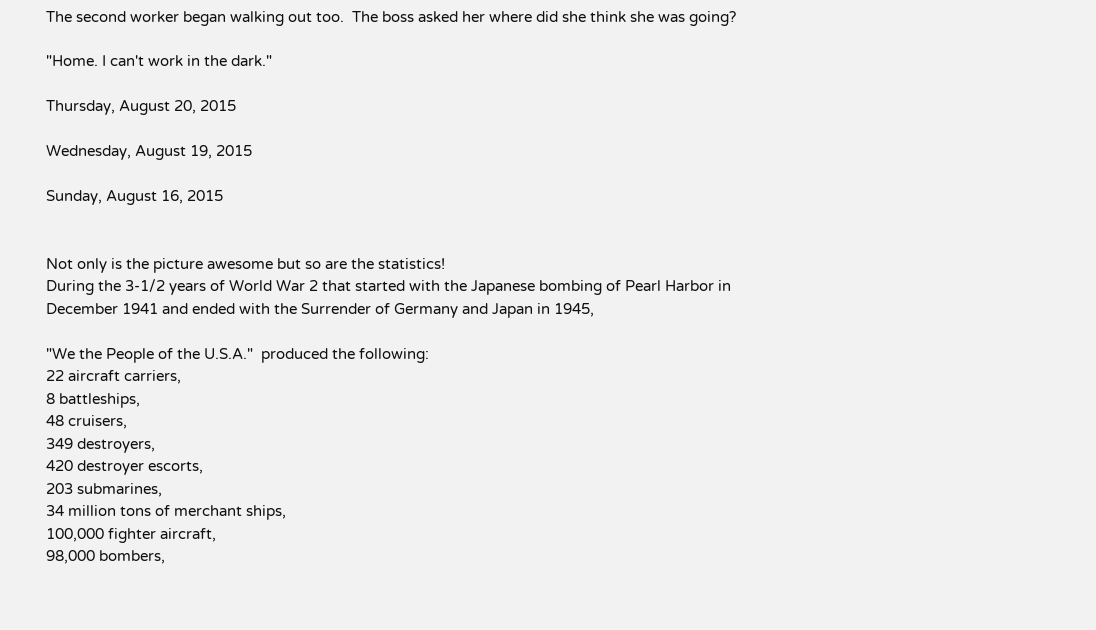The second worker began walking out too.  The boss asked her where did she think she was going?

"Home. I can't work in the dark."

Thursday, August 20, 2015

Wednesday, August 19, 2015

Sunday, August 16, 2015


Not only is the picture awesome but so are the statistics!
During the 3-1/2 years of World War 2 that started with the Japanese bombing of Pearl Harbor in December 1941 and ended with the Surrender of Germany and Japan in 1945,

"We the People of the U.S.A."  produced the following:
22 aircraft carriers,
8 battleships,
48 cruisers,
349 destroyers,
420 destroyer escorts,
203 submarines,
34 million tons of merchant ships,
100,000 fighter aircraft,
98,000 bombers,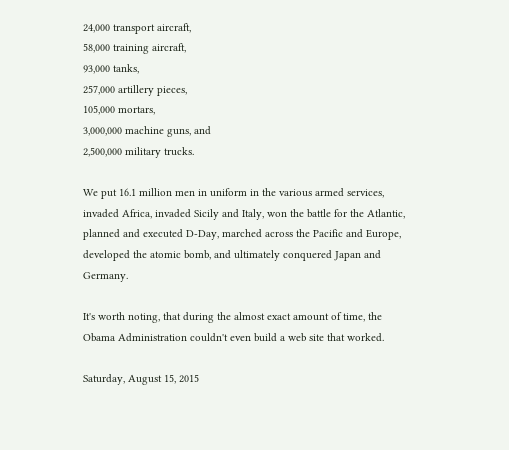24,000 transport aircraft,
58,000 training aircraft,
93,000 tanks,
257,000 artillery pieces,
105,000 mortars,
3,000,000 machine guns, and
2,500,000 military trucks.

We put 16.1 million men in uniform in the various armed services, invaded Africa, invaded Sicily and Italy, won the battle for the Atlantic, planned and executed D-Day, marched across the Pacific and Europe, developed the atomic bomb, and ultimately conquered Japan and Germany.

It's worth noting, that during the almost exact amount of time, the Obama Administration couldn't even build a web site that worked.

Saturday, August 15, 2015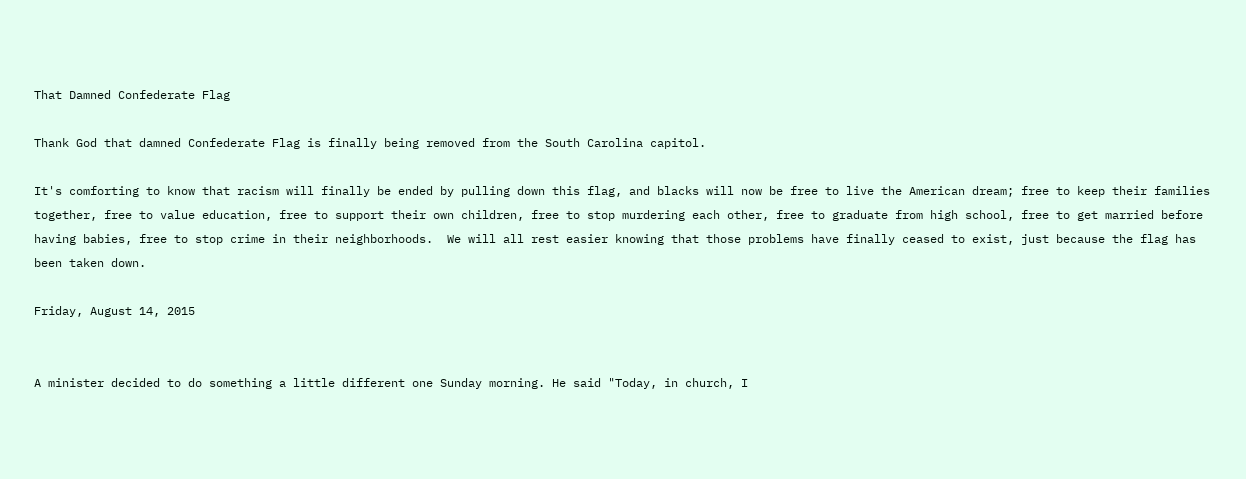That Damned Confederate Flag

Thank God that damned Confederate Flag is finally being removed from the South Carolina capitol.

It's comforting to know that racism will finally be ended by pulling down this flag, and blacks will now be free to live the American dream; free to keep their families together, free to value education, free to support their own children, free to stop murdering each other, free to graduate from high school, free to get married before having babies, free to stop crime in their neighborhoods.  We will all rest easier knowing that those problems have finally ceased to exist, just because the flag has been taken down.

Friday, August 14, 2015


A minister decided to do something a little different one Sunday morning. He said "Today, in church, I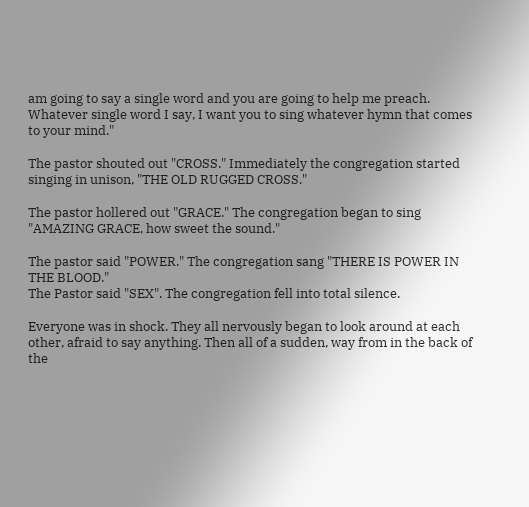am going to say a single word and you are going to help me preach. Whatever single word I say, I want you to sing whatever hymn that comes to your mind."

The pastor shouted out "CROSS." Immediately the congregation started singing in unison, "THE OLD RUGGED CROSS."

The pastor hollered out "GRACE." The congregation began to sing "AMAZING GRACE, how sweet the sound."

The pastor said "POWER." The congregation sang "THERE IS POWER IN THE BLOOD."
The Pastor said "SEX". The congregation fell into total silence.

Everyone was in shock. They all nervously began to look around at each other, afraid to say anything. Then all of a sudden, way from in the back of the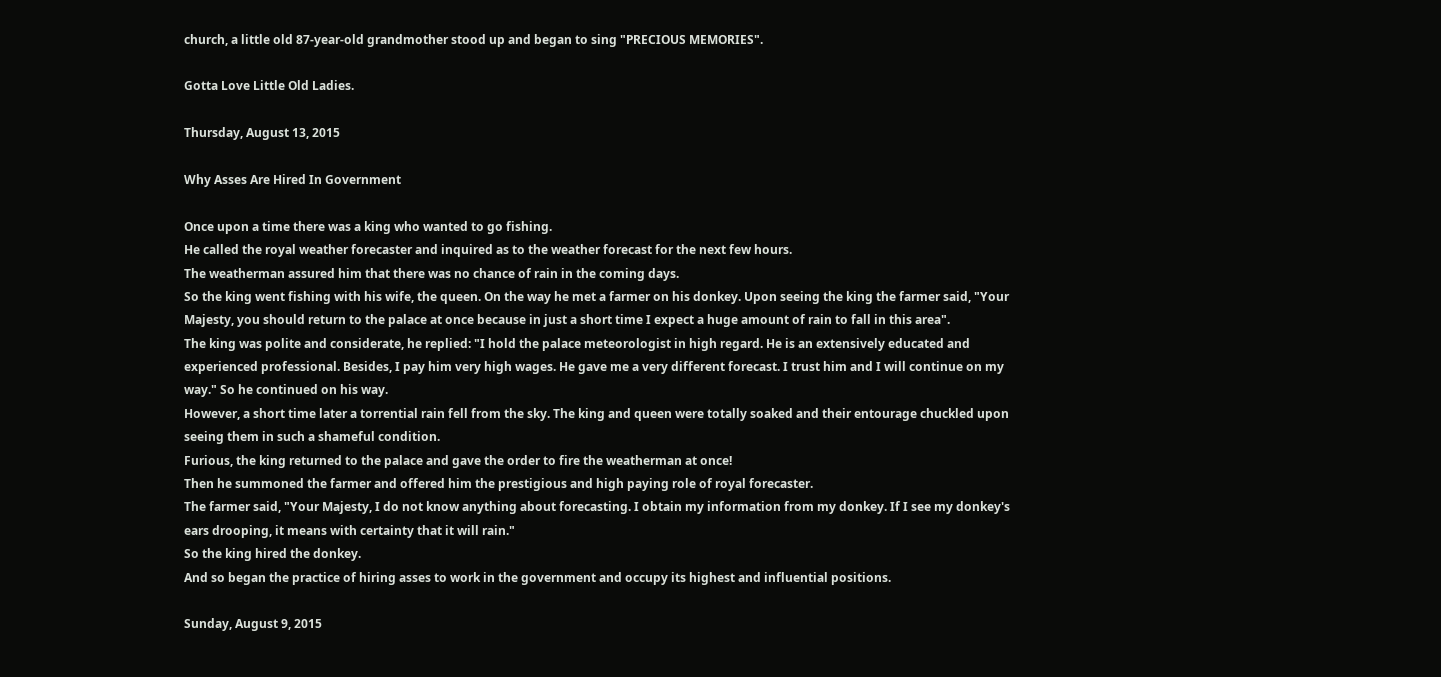church, a little old 87-year-old grandmother stood up and began to sing "PRECIOUS MEMORIES".

Gotta Love Little Old Ladies.

Thursday, August 13, 2015

Why Asses Are Hired In Government

Once upon a time there was a king who wanted to go fishing.
He called the royal weather forecaster and inquired as to the weather forecast for the next few hours.
The weatherman assured him that there was no chance of rain in the coming days.
So the king went fishing with his wife, the queen. On the way he met a farmer on his donkey. Upon seeing the king the farmer said, "Your Majesty, you should return to the palace at once because in just a short time I expect a huge amount of rain to fall in this area".
The king was polite and considerate, he replied: "I hold the palace meteorologist in high regard. He is an extensively educated and experienced professional. Besides, I pay him very high wages. He gave me a very different forecast. I trust him and I will continue on my way." So he continued on his way.
However, a short time later a torrential rain fell from the sky. The king and queen were totally soaked and their entourage chuckled upon seeing them in such a shameful condition.
Furious, the king returned to the palace and gave the order to fire the weatherman at once!
Then he summoned the farmer and offered him the prestigious and high paying role of royal forecaster.
The farmer said, "Your Majesty, I do not know anything about forecasting. I obtain my information from my donkey. If I see my donkey's ears drooping, it means with certainty that it will rain."
So the king hired the donkey.
And so began the practice of hiring asses to work in the government and occupy its highest and influential positions.

Sunday, August 9, 2015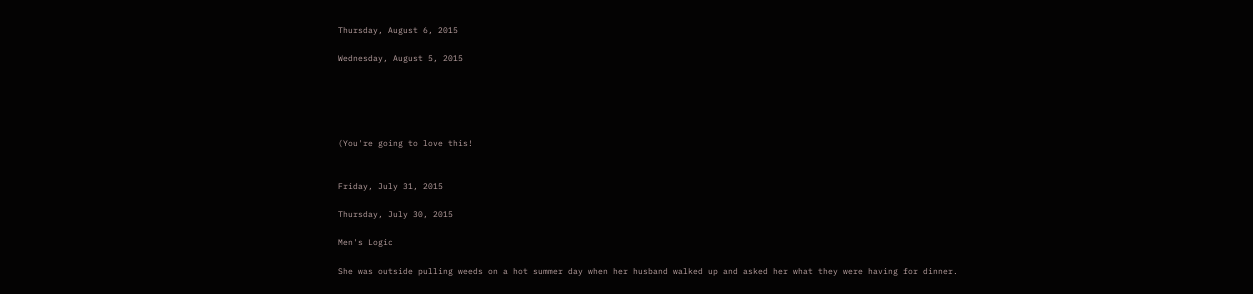Thursday, August 6, 2015

Wednesday, August 5, 2015





(You're going to love this!


Friday, July 31, 2015

Thursday, July 30, 2015

Men's Logic

She was outside pulling weeds on a hot summer day when her husband walked up and asked her what they were having for dinner.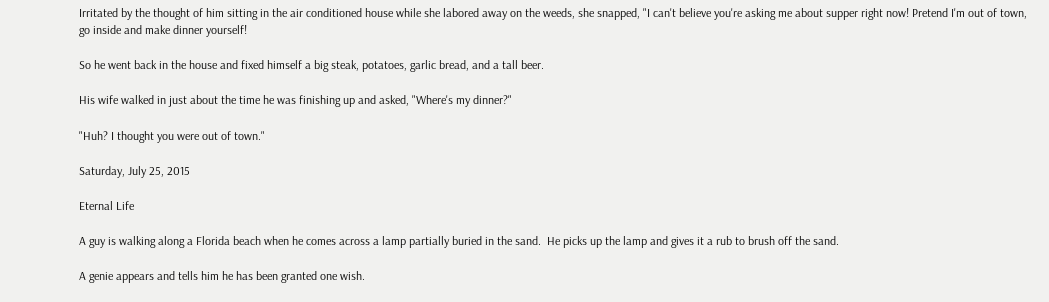Irritated by the thought of him sitting in the air conditioned house while she labored away on the weeds, she snapped, "I can't believe you're asking me about supper right now! Pretend I'm out of town, go inside and make dinner yourself!

So he went back in the house and fixed himself a big steak, potatoes, garlic bread, and a tall beer.

His wife walked in just about the time he was finishing up and asked, "Where's my dinner?"

"Huh? I thought you were out of town."

Saturday, July 25, 2015

Eternal Life

A guy is walking along a Florida beach when he comes across a lamp partially buried in the sand.  He picks up the lamp and gives it a rub to brush off the sand.

A genie appears and tells him he has been granted one wish.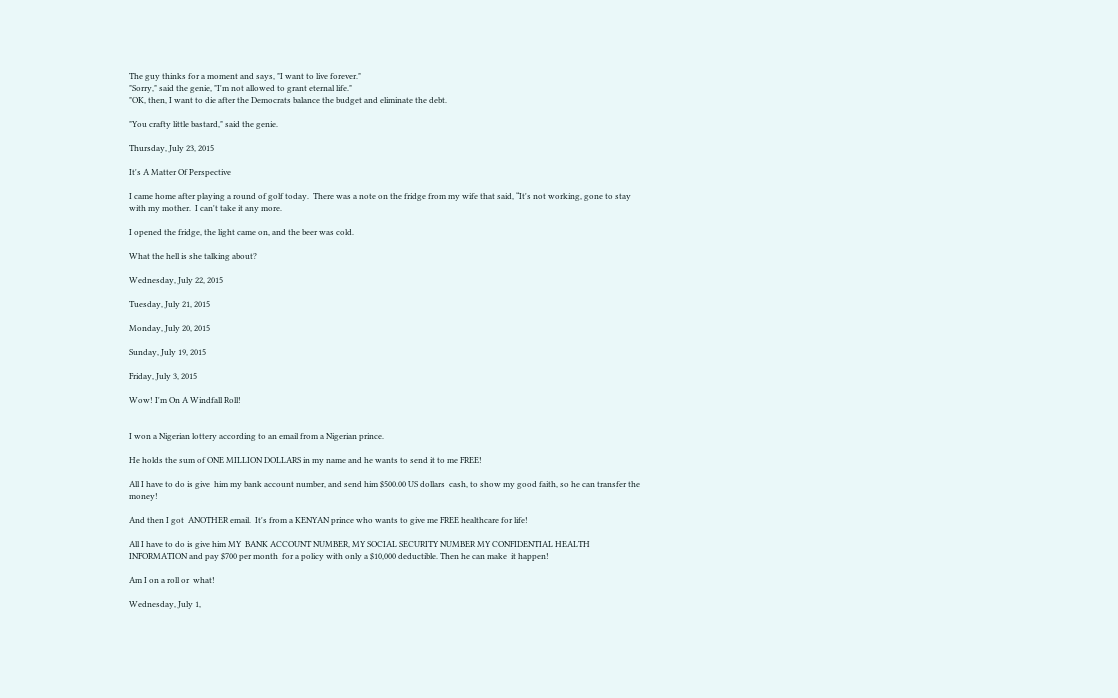The guy thinks for a moment and says, "I want to live forever."
"Sorry," said the genie, "I'm not allowed to grant eternal life."
"OK, then, I want to die after the Democrats balance the budget and eliminate the debt.

"You crafty little bastard," said the genie.

Thursday, July 23, 2015

It's A Matter Of Perspective

I came home after playing a round of golf today.  There was a note on the fridge from my wife that said, “It's not working, gone to stay with my mother.  I can't take it any more.

I opened the fridge, the light came on, and the beer was cold.

What the hell is she talking about?

Wednesday, July 22, 2015

Tuesday, July 21, 2015

Monday, July 20, 2015

Sunday, July 19, 2015

Friday, July 3, 2015

Wow! I'm On A Windfall Roll!


I won a Nigerian lottery according to an email from a Nigerian prince.

He holds the sum of ONE MILLION DOLLARS in my name and he wants to send it to me FREE!

All I have to do is give  him my bank account number, and send him $500.00 US dollars  cash, to show my good faith, so he can transfer the  money!

And then I got  ANOTHER email.  It's from a KENYAN prince who wants to give me FREE healthcare for life!

All I have to do is give him MY  BANK ACCOUNT NUMBER, MY SOCIAL SECURITY NUMBER MY CONFIDENTIAL HEALTH INFORMATION and pay $700 per month  for a policy with only a $10,000 deductible. Then he can make  it happen!

Am I on a roll or  what!

Wednesday, July 1,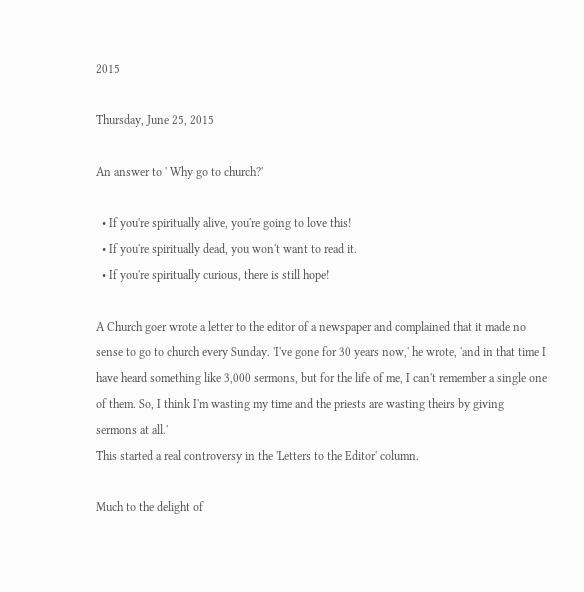2015

Thursday, June 25, 2015

An answer to ' Why go to church?'

  • If you're spiritually alive, you're going to love this!
  • If you're spiritually dead, you won't want to read it.
  • If you're spiritually curious, there is still hope!

A Church goer wrote a letter to the editor of a newspaper and complained that it made no sense to go to church every Sunday. 'I've gone for 30 years now,' he wrote, 'and in that time I have heard something like 3,000 sermons, but for the life of me, I can't remember a single one of them. So, I think I'm wasting my time and the priests are wasting theirs by giving sermons at all.'
This started a real controversy in the 'Letters to the Editor' column.

Much to the delight of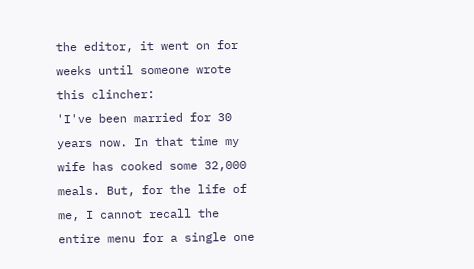the editor, it went on for weeks until someone wrote this clincher:
'I've been married for 30 years now. In that time my wife has cooked some 32,000 meals. But, for the life of me, I cannot recall the entire menu for a single one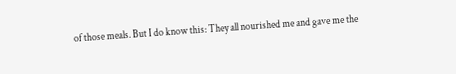of those meals. But I do know this: They all nourished me and gave me the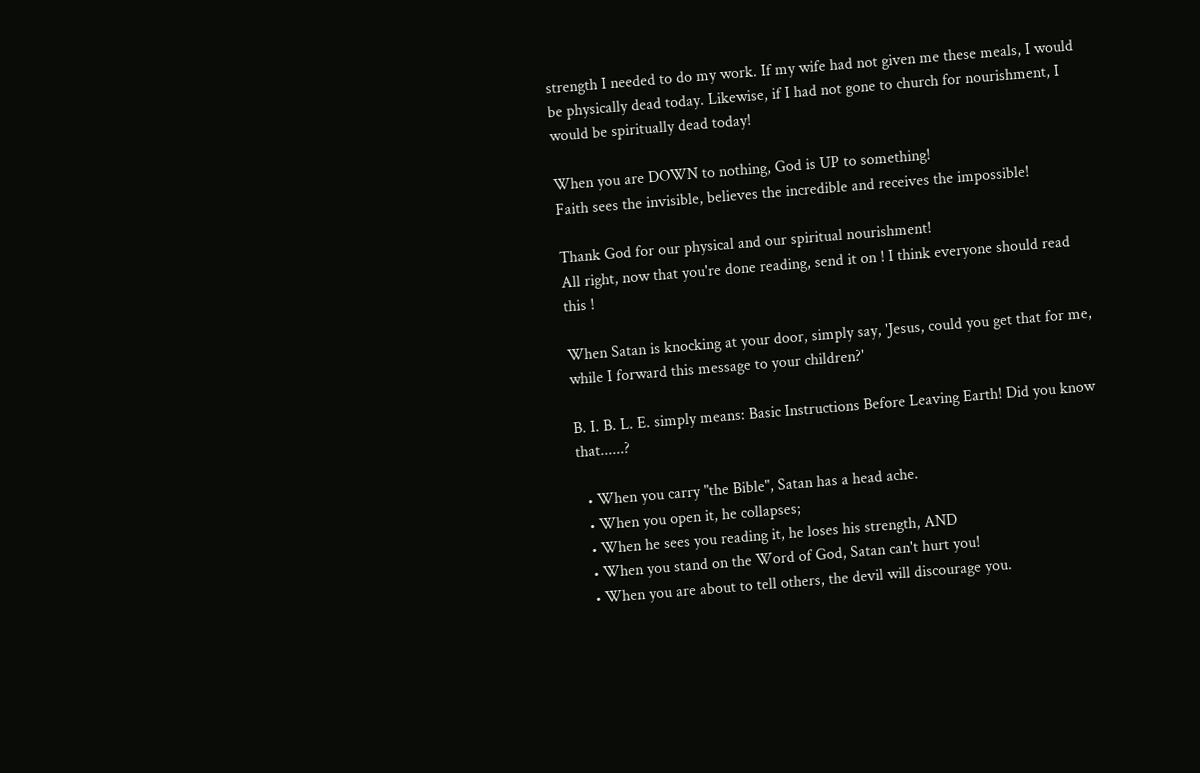strength I needed to do my work. If my wife had not given me these meals, I would be physically dead today. Likewise, if I had not gone to church for nourishment, I would be spiritually dead today!

When you are DOWN to nothing, God is UP to something!
Faith sees the invisible, believes the incredible and receives the impossible!

Thank God for our physical and our spiritual nourishment!
All right, now that you're done reading, send it on ! I think everyone should read this !

When Satan is knocking at your door, simply say, 'Jesus, could you get that for me, while I forward this message to your children?'

B. I. B. L. E. simply means: Basic Instructions Before Leaving Earth! Did you know that......?

  • When you carry "the Bible", Satan has a head ache.
  • When you open it, he collapses;
  • When he sees you reading it, he loses his strength, AND
  • When you stand on the Word of God, Satan can't hurt you!
  • When you are about to tell others, the devil will discourage you.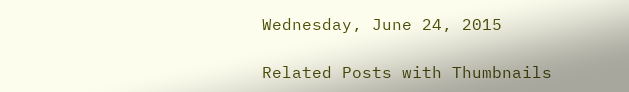Wednesday, June 24, 2015

Related Posts with Thumbnails